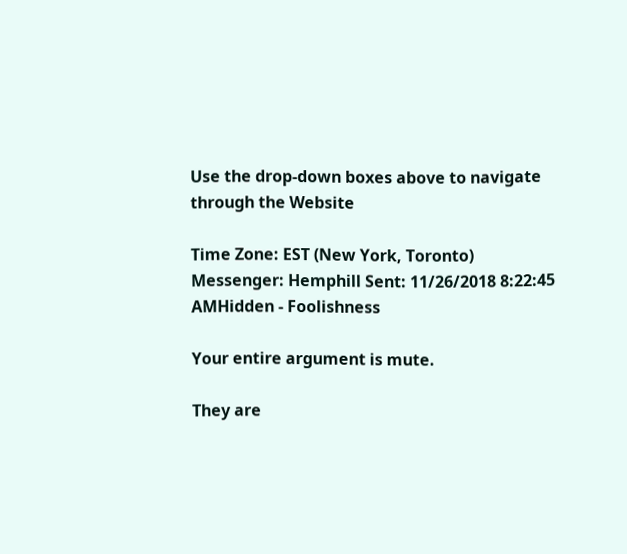Use the drop-down boxes above to navigate through the Website

Time Zone: EST (New York, Toronto)
Messenger: Hemphill Sent: 11/26/2018 8:22:45 AMHidden - Foolishness

Your entire argument is mute.

They are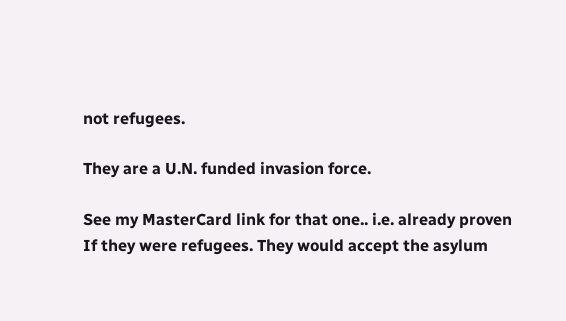not refugees.

They are a U.N. funded invasion force.

See my MasterCard link for that one.. i.e. already proven
If they were refugees. They would accept the asylum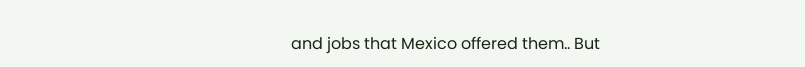and jobs that Mexico offered them.. But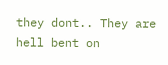they dont.. They are hell bent on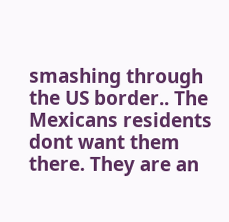smashing through the US border.. The Mexicans residents dont want them there. They are an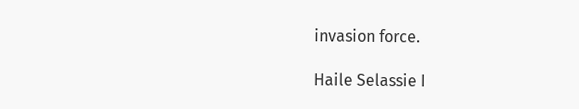invasion force.

Haile Selassie I